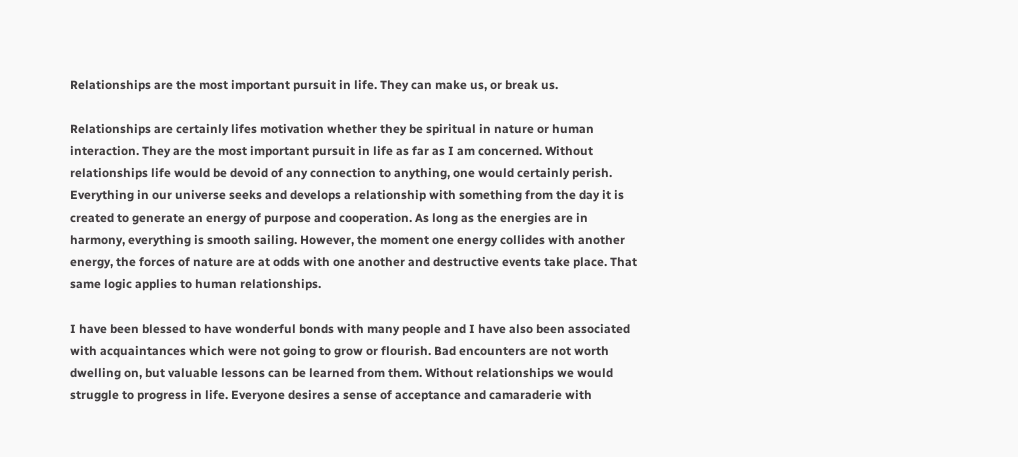Relationships are the most important pursuit in life. They can make us, or break us.

Relationships are certainly lifes motivation whether they be spiritual in nature or human interaction. They are the most important pursuit in life as far as I am concerned. Without relationships life would be devoid of any connection to anything, one would certainly perish. Everything in our universe seeks and develops a relationship with something from the day it is created to generate an energy of purpose and cooperation. As long as the energies are in harmony, everything is smooth sailing. However, the moment one energy collides with another energy, the forces of nature are at odds with one another and destructive events take place. That same logic applies to human relationships.

I have been blessed to have wonderful bonds with many people and I have also been associated with acquaintances which were not going to grow or flourish. Bad encounters are not worth dwelling on, but valuable lessons can be learned from them. Without relationships we would struggle to progress in life. Everyone desires a sense of acceptance and camaraderie with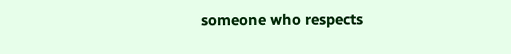someone who respects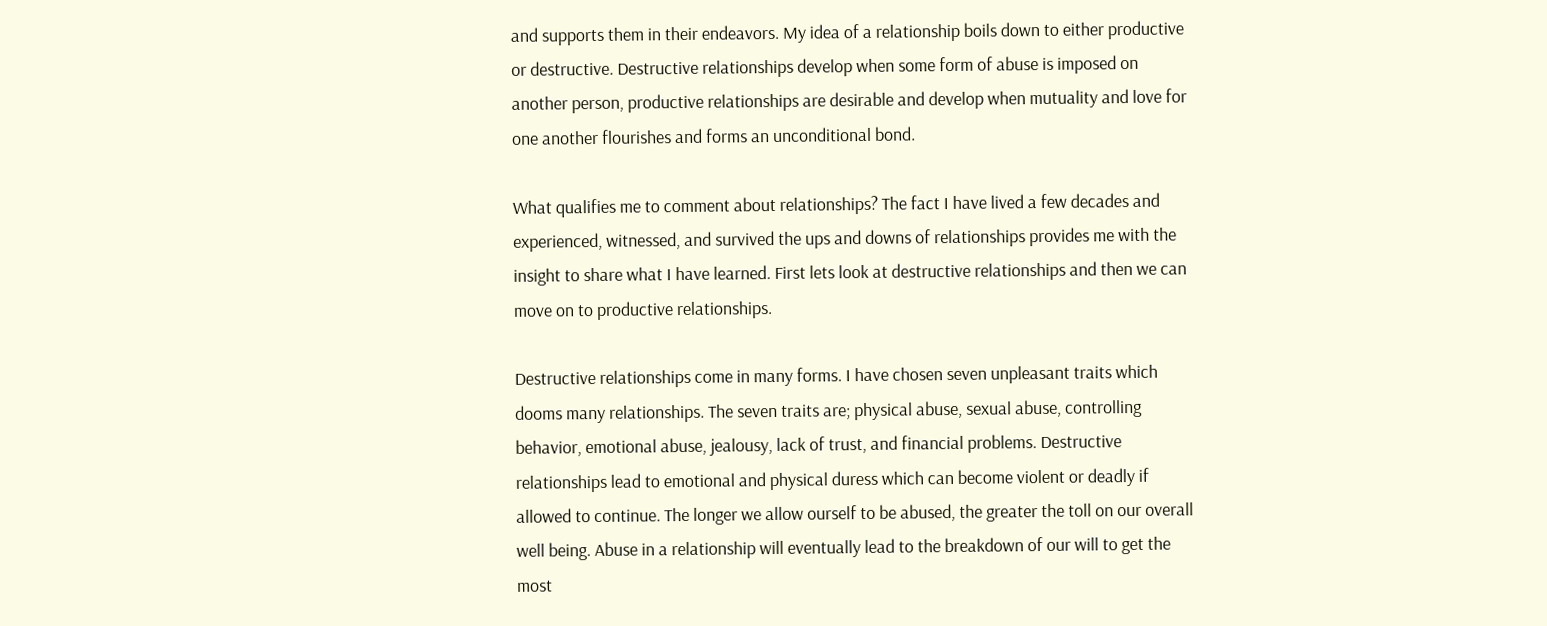and supports them in their endeavors. My idea of a relationship boils down to either productive or destructive. Destructive relationships develop when some form of abuse is imposed on another person, productive relationships are desirable and develop when mutuality and love for one another flourishes and forms an unconditional bond.

What qualifies me to comment about relationships? The fact I have lived a few decades and experienced, witnessed, and survived the ups and downs of relationships provides me with the insight to share what I have learned. First lets look at destructive relationships and then we can move on to productive relationships.

Destructive relationships come in many forms. I have chosen seven unpleasant traits which dooms many relationships. The seven traits are; physical abuse, sexual abuse, controlling behavior, emotional abuse, jealousy, lack of trust, and financial problems. Destructive relationships lead to emotional and physical duress which can become violent or deadly if allowed to continue. The longer we allow ourself to be abused, the greater the toll on our overall well being. Abuse in a relationship will eventually lead to the breakdown of our will to get the most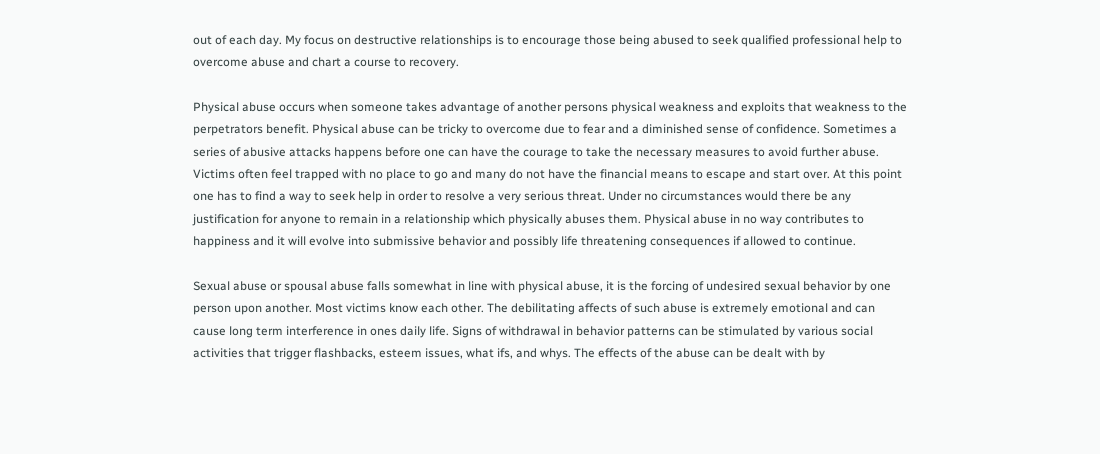out of each day. My focus on destructive relationships is to encourage those being abused to seek qualified professional help to overcome abuse and chart a course to recovery.

Physical abuse occurs when someone takes advantage of another persons physical weakness and exploits that weakness to the perpetrators benefit. Physical abuse can be tricky to overcome due to fear and a diminished sense of confidence. Sometimes a series of abusive attacks happens before one can have the courage to take the necessary measures to avoid further abuse. Victims often feel trapped with no place to go and many do not have the financial means to escape and start over. At this point one has to find a way to seek help in order to resolve a very serious threat. Under no circumstances would there be any justification for anyone to remain in a relationship which physically abuses them. Physical abuse in no way contributes to happiness and it will evolve into submissive behavior and possibly life threatening consequences if allowed to continue.

Sexual abuse or spousal abuse falls somewhat in line with physical abuse, it is the forcing of undesired sexual behavior by one person upon another. Most victims know each other. The debilitating affects of such abuse is extremely emotional and can cause long term interference in ones daily life. Signs of withdrawal in behavior patterns can be stimulated by various social activities that trigger flashbacks, esteem issues, what ifs, and whys. The effects of the abuse can be dealt with by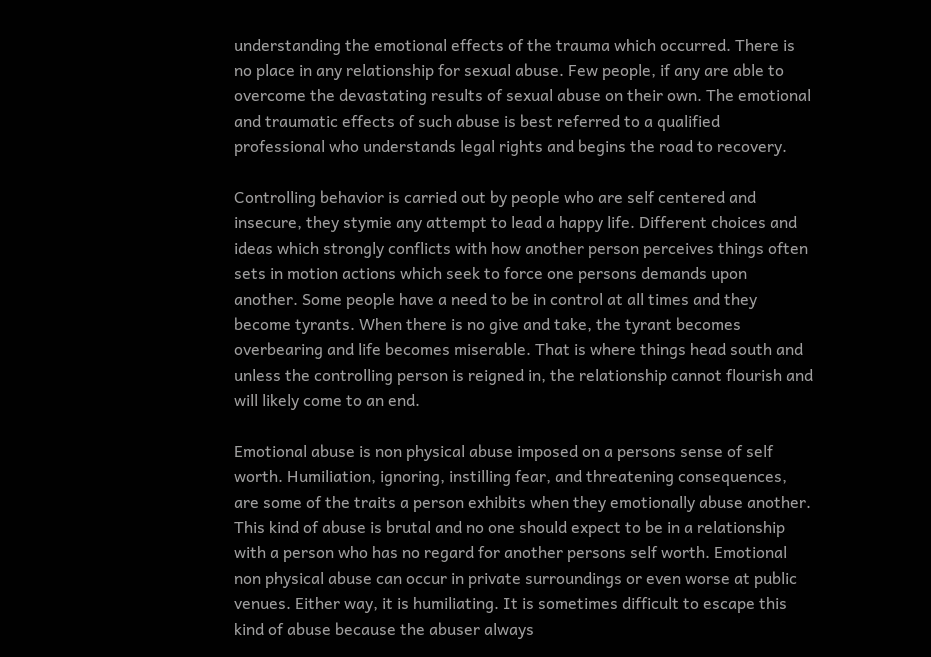understanding the emotional effects of the trauma which occurred. There is no place in any relationship for sexual abuse. Few people, if any are able to overcome the devastating results of sexual abuse on their own. The emotional and traumatic effects of such abuse is best referred to a qualified professional who understands legal rights and begins the road to recovery.

Controlling behavior is carried out by people who are self centered and insecure, they stymie any attempt to lead a happy life. Different choices and ideas which strongly conflicts with how another person perceives things often sets in motion actions which seek to force one persons demands upon another. Some people have a need to be in control at all times and they become tyrants. When there is no give and take, the tyrant becomes overbearing and life becomes miserable. That is where things head south and unless the controlling person is reigned in, the relationship cannot flourish and will likely come to an end.

Emotional abuse is non physical abuse imposed on a persons sense of self worth. Humiliation, ignoring, instilling fear, and threatening consequences, are some of the traits a person exhibits when they emotionally abuse another. This kind of abuse is brutal and no one should expect to be in a relationship with a person who has no regard for another persons self worth. Emotional non physical abuse can occur in private surroundings or even worse at public venues. Either way, it is humiliating. It is sometimes difficult to escape this kind of abuse because the abuser always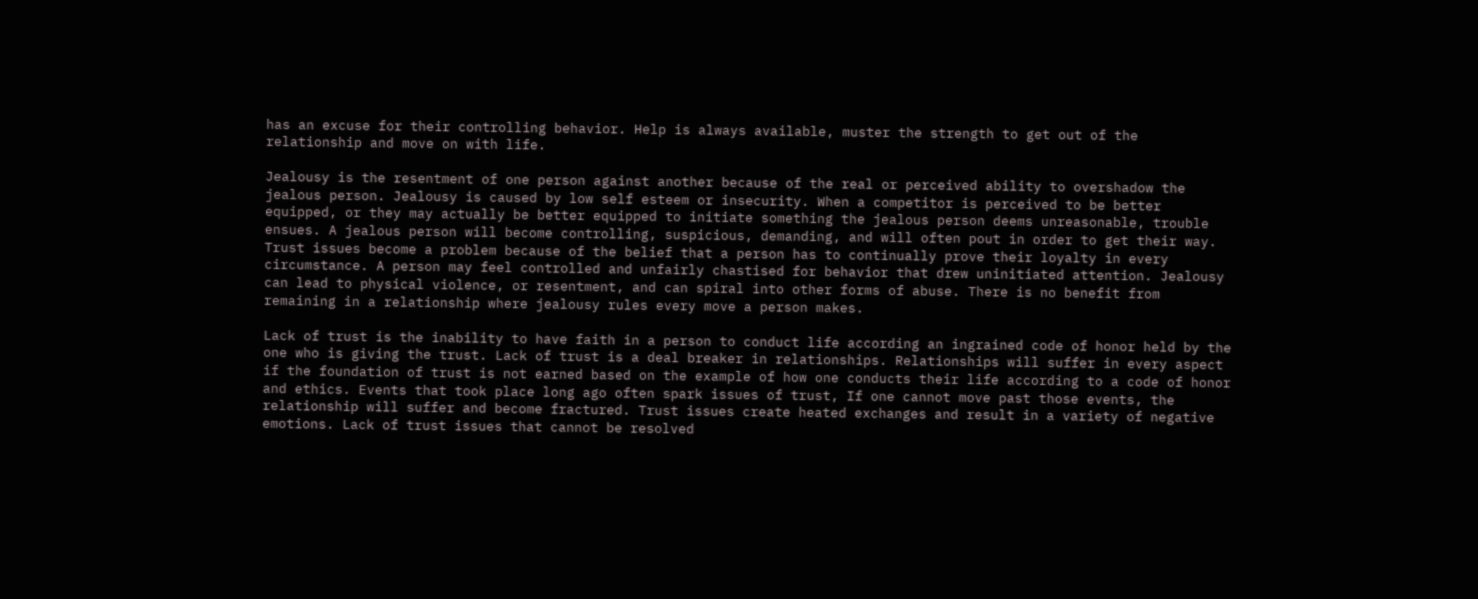has an excuse for their controlling behavior. Help is always available, muster the strength to get out of the relationship and move on with life.

Jealousy is the resentment of one person against another because of the real or perceived ability to overshadow the jealous person. Jealousy is caused by low self esteem or insecurity. When a competitor is perceived to be better equipped, or they may actually be better equipped to initiate something the jealous person deems unreasonable, trouble ensues. A jealous person will become controlling, suspicious, demanding, and will often pout in order to get their way. Trust issues become a problem because of the belief that a person has to continually prove their loyalty in every circumstance. A person may feel controlled and unfairly chastised for behavior that drew uninitiated attention. Jealousy can lead to physical violence, or resentment, and can spiral into other forms of abuse. There is no benefit from remaining in a relationship where jealousy rules every move a person makes.

Lack of trust is the inability to have faith in a person to conduct life according an ingrained code of honor held by the one who is giving the trust. Lack of trust is a deal breaker in relationships. Relationships will suffer in every aspect if the foundation of trust is not earned based on the example of how one conducts their life according to a code of honor and ethics. Events that took place long ago often spark issues of trust, If one cannot move past those events, the relationship will suffer and become fractured. Trust issues create heated exchanges and result in a variety of negative emotions. Lack of trust issues that cannot be resolved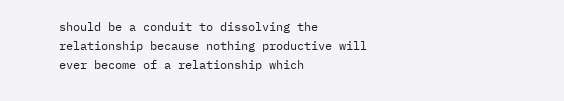should be a conduit to dissolving the relationship because nothing productive will ever become of a relationship which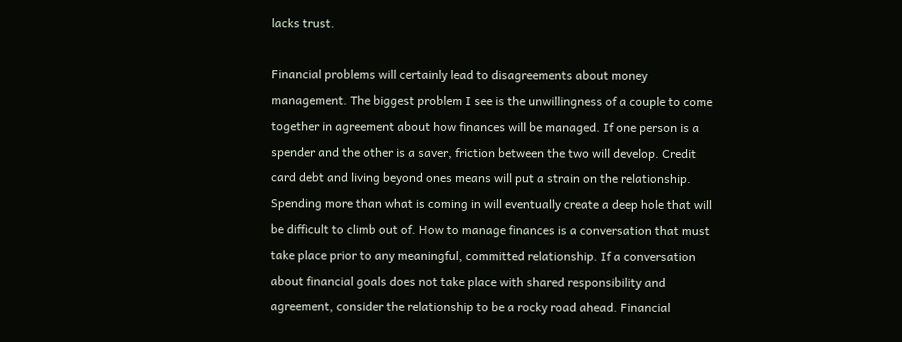lacks trust.

Financial problems will certainly lead to disagreements about money management. The biggest problem I see is the unwillingness of a couple to come together in agreement about how finances will be managed. If one person is a spender and the other is a saver, friction between the two will develop. Credit card debt and living beyond ones means will put a strain on the relationship. Spending more than what is coming in will eventually create a deep hole that will be difficult to climb out of. How to manage finances is a conversation that must take place prior to any meaningful, committed relationship. If a conversation about financial goals does not take place with shared responsibility and agreement, consider the relationship to be a rocky road ahead. Financial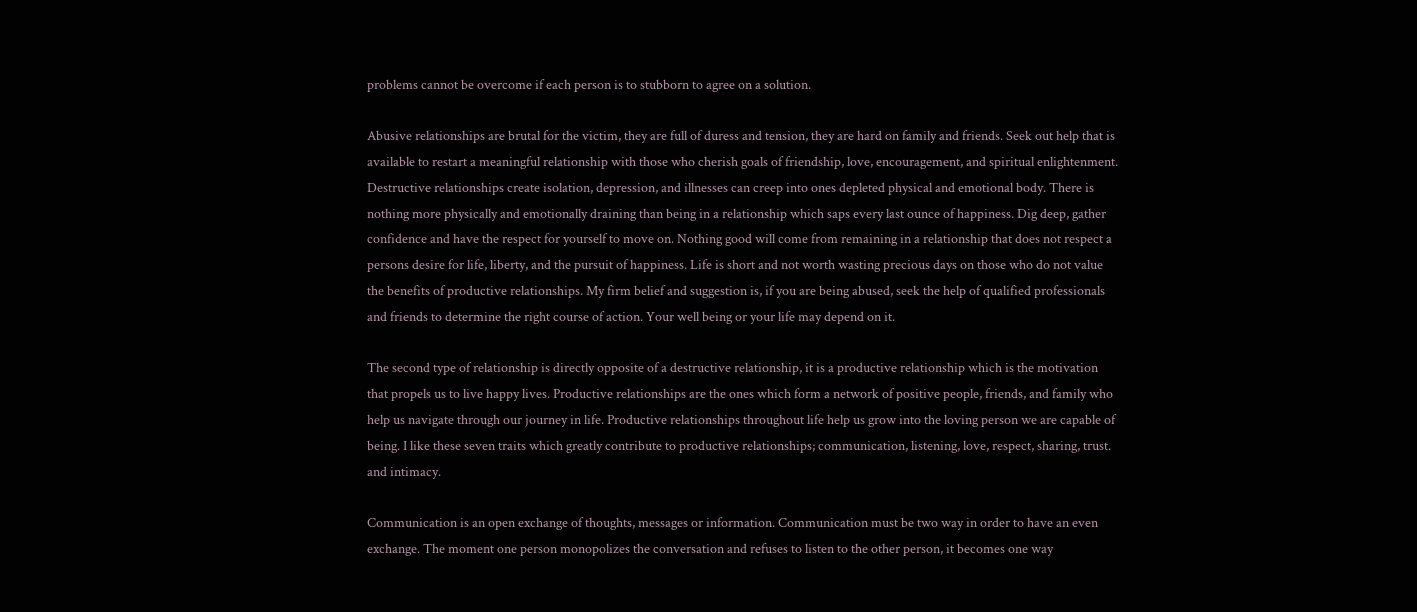problems cannot be overcome if each person is to stubborn to agree on a solution.

Abusive relationships are brutal for the victim, they are full of duress and tension, they are hard on family and friends. Seek out help that is available to restart a meaningful relationship with those who cherish goals of friendship, love, encouragement, and spiritual enlightenment. Destructive relationships create isolation, depression, and illnesses can creep into ones depleted physical and emotional body. There is nothing more physically and emotionally draining than being in a relationship which saps every last ounce of happiness. Dig deep, gather confidence and have the respect for yourself to move on. Nothing good will come from remaining in a relationship that does not respect a persons desire for life, liberty, and the pursuit of happiness. Life is short and not worth wasting precious days on those who do not value the benefits of productive relationships. My firm belief and suggestion is, if you are being abused, seek the help of qualified professionals and friends to determine the right course of action. Your well being or your life may depend on it.

The second type of relationship is directly opposite of a destructive relationship, it is a productive relationship which is the motivation that propels us to live happy lives. Productive relationships are the ones which form a network of positive people, friends, and family who help us navigate through our journey in life. Productive relationships throughout life help us grow into the loving person we are capable of being. I like these seven traits which greatly contribute to productive relationships; communication, listening, love, respect, sharing, trust. and intimacy.

Communication is an open exchange of thoughts, messages or information. Communication must be two way in order to have an even exchange. The moment one person monopolizes the conversation and refuses to listen to the other person, it becomes one way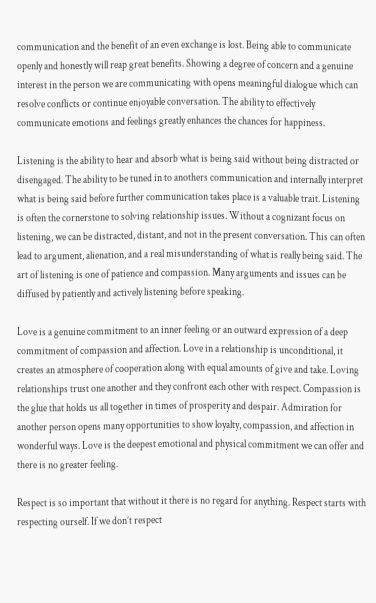communication and the benefit of an even exchange is lost. Being able to communicate openly and honestly will reap great benefits. Showing a degree of concern and a genuine interest in the person we are communicating with opens meaningful dialogue which can resolve conflicts or continue enjoyable conversation. The ability to effectively communicate emotions and feelings greatly enhances the chances for happiness.

Listening is the ability to hear and absorb what is being said without being distracted or disengaged. The ability to be tuned in to anothers communication and internally interpret what is being said before further communication takes place is a valuable trait. Listening is often the cornerstone to solving relationship issues. Without a cognizant focus on listening, we can be distracted, distant, and not in the present conversation. This can often lead to argument, alienation, and a real misunderstanding of what is really being said. The art of listening is one of patience and compassion. Many arguments and issues can be diffused by patiently and actively listening before speaking.

Love is a genuine commitment to an inner feeling or an outward expression of a deep commitment of compassion and affection. Love in a relationship is unconditional, it creates an atmosphere of cooperation along with equal amounts of give and take. Loving relationships trust one another and they confront each other with respect. Compassion is the glue that holds us all together in times of prosperity and despair. Admiration for another person opens many opportunities to show loyalty, compassion, and affection in wonderful ways. Love is the deepest emotional and physical commitment we can offer and there is no greater feeling.

Respect is so important that without it there is no regard for anything. Respect starts with respecting ourself. If we don’t respect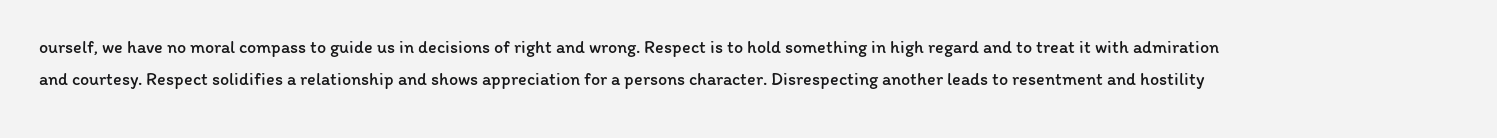ourself, we have no moral compass to guide us in decisions of right and wrong. Respect is to hold something in high regard and to treat it with admiration and courtesy. Respect solidifies a relationship and shows appreciation for a persons character. Disrespecting another leads to resentment and hostility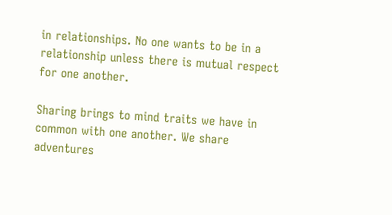in relationships. No one wants to be in a relationship unless there is mutual respect for one another.

Sharing brings to mind traits we have in common with one another. We share adventures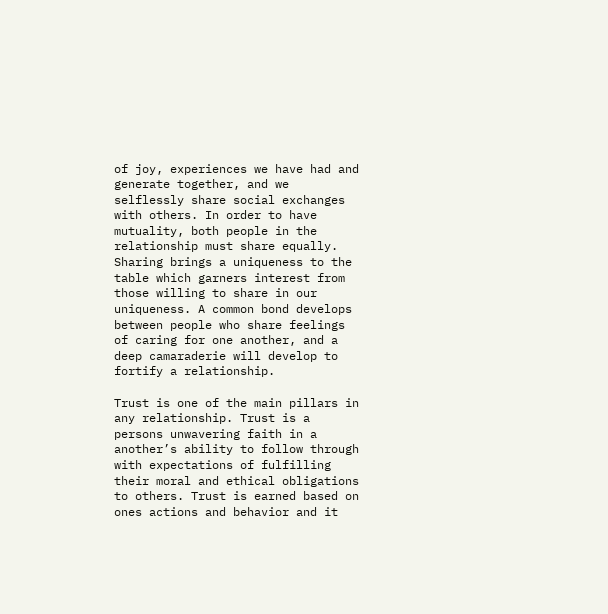of joy, experiences we have had and generate together, and we selflessly share social exchanges with others. In order to have mutuality, both people in the relationship must share equally. Sharing brings a uniqueness to the table which garners interest from those willing to share in our uniqueness. A common bond develops between people who share feelings of caring for one another, and a deep camaraderie will develop to fortify a relationship.

Trust is one of the main pillars in any relationship. Trust is a persons unwavering faith in a another’s ability to follow through with expectations of fulfilling their moral and ethical obligations to others. Trust is earned based on ones actions and behavior and it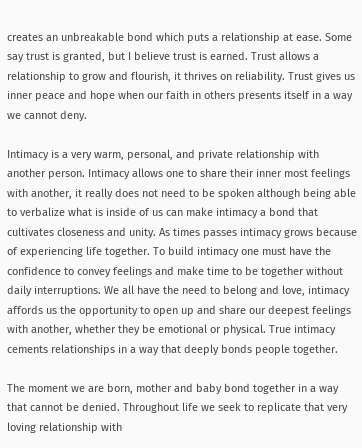creates an unbreakable bond which puts a relationship at ease. Some say trust is granted, but I believe trust is earned. Trust allows a relationship to grow and flourish, it thrives on reliability. Trust gives us inner peace and hope when our faith in others presents itself in a way we cannot deny.

Intimacy is a very warm, personal, and private relationship with another person. Intimacy allows one to share their inner most feelings with another, it really does not need to be spoken although being able to verbalize what is inside of us can make intimacy a bond that cultivates closeness and unity. As times passes intimacy grows because of experiencing life together. To build intimacy one must have the confidence to convey feelings and make time to be together without daily interruptions. We all have the need to belong and love, intimacy affords us the opportunity to open up and share our deepest feelings with another, whether they be emotional or physical. True intimacy cements relationships in a way that deeply bonds people together.

The moment we are born, mother and baby bond together in a way that cannot be denied. Throughout life we seek to replicate that very loving relationship with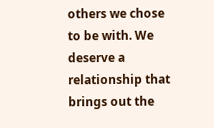others we chose to be with. We deserve a relationship that brings out the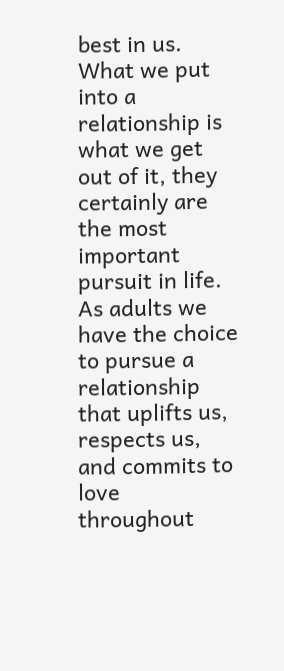best in us. What we put into a relationship is what we get out of it, they certainly are the most important pursuit in life. As adults we have the choice to pursue a relationship that uplifts us, respects us, and commits to love throughout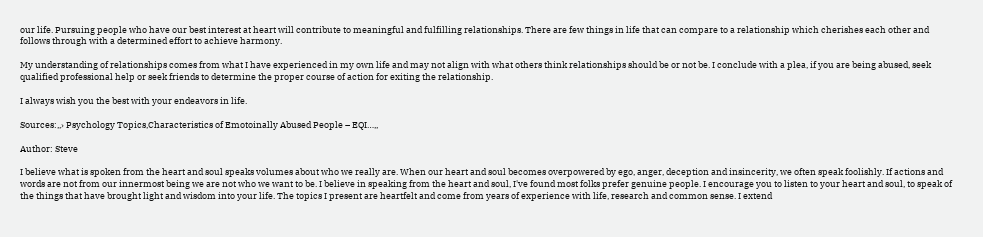our life. Pursuing people who have our best interest at heart will contribute to meaningful and fulfilling relationships. There are few things in life that can compare to a relationship which cherishes each other and follows through with a determined effort to achieve harmony.

My understanding of relationships comes from what I have experienced in my own life and may not align with what others think relationships should be or not be. I conclude with a plea, if you are being abused, seek qualified professional help or seek friends to determine the proper course of action for exiting the relationship.

I always wish you the best with your endeavors in life.

Sources:,,› Psychology Topics,Characteristics of Emotoinally Abused People – EQI…,,

Author: Steve

I believe what is spoken from the heart and soul speaks volumes about who we really are. When our heart and soul becomes overpowered by ego, anger, deception and insincerity, we often speak foolishly. If actions and words are not from our innermost being we are not who we want to be. I believe in speaking from the heart and soul, I've found most folks prefer genuine people. I encourage you to listen to your heart and soul, to speak of the things that have brought light and wisdom into your life. The topics I present are heartfelt and come from years of experience with life, research and common sense. I extend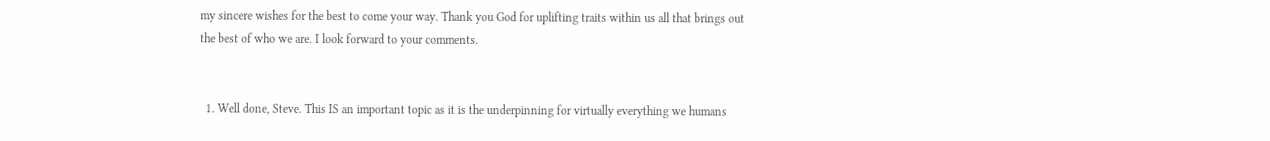my sincere wishes for the best to come your way. Thank you God for uplifting traits within us all that brings out the best of who we are. I look forward to your comments.


  1. Well done, Steve. This IS an important topic as it is the underpinning for virtually everything we humans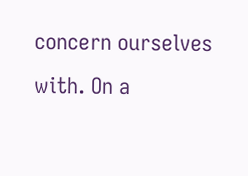concern ourselves with. On a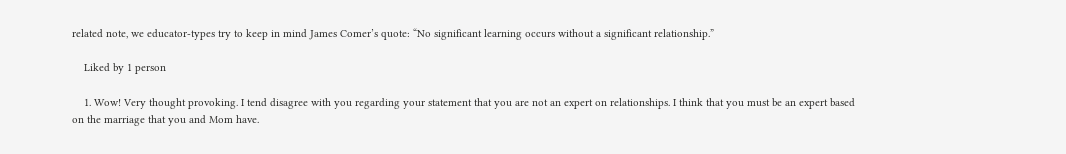related note, we educator-types try to keep in mind James Comer’s quote: “No significant learning occurs without a significant relationship.”

    Liked by 1 person

    1. Wow! Very thought provoking. I tend disagree with you regarding your statement that you are not an expert on relationships. I think that you must be an expert based on the marriage that you and Mom have.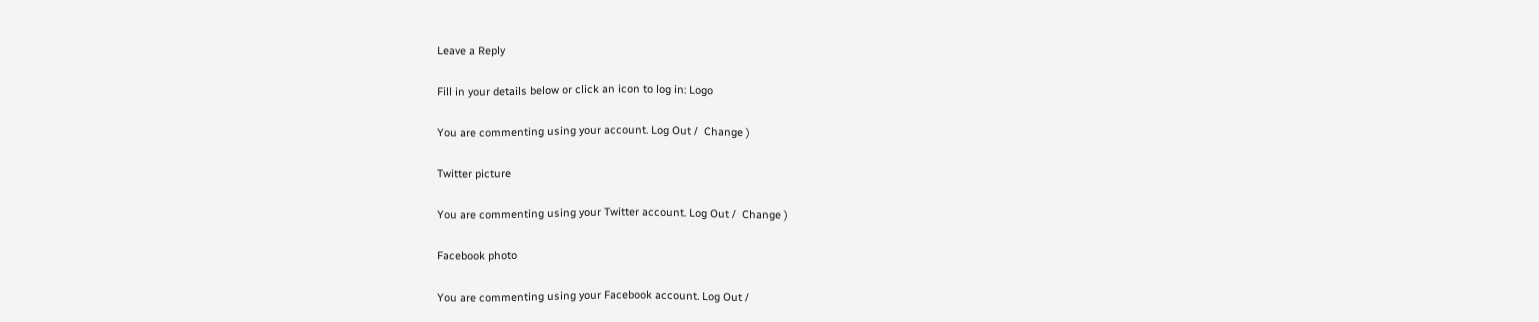Leave a Reply

Fill in your details below or click an icon to log in: Logo

You are commenting using your account. Log Out /  Change )

Twitter picture

You are commenting using your Twitter account. Log Out /  Change )

Facebook photo

You are commenting using your Facebook account. Log Out /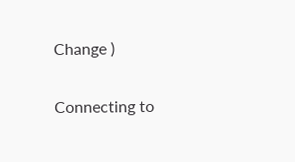Change )

Connecting to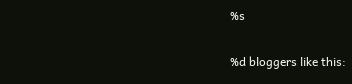%s

%d bloggers like this: